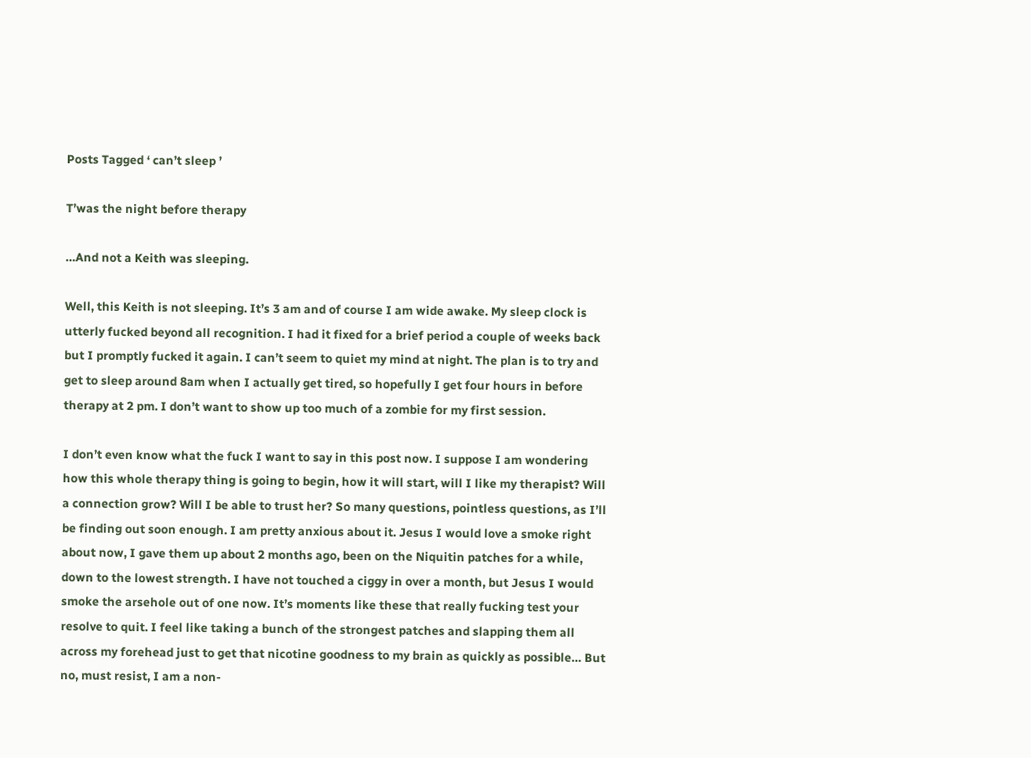Posts Tagged ‘ can’t sleep ’

T’was the night before therapy

…And not a Keith was sleeping.

Well, this Keith is not sleeping. It’s 3 am and of course I am wide awake. My sleep clock is utterly fucked beyond all recognition. I had it fixed for a brief period a couple of weeks back but I promptly fucked it again. I can’t seem to quiet my mind at night. The plan is to try and get to sleep around 8am when I actually get tired, so hopefully I get four hours in before therapy at 2 pm. I don’t want to show up too much of a zombie for my first session.

I don’t even know what the fuck I want to say in this post now. I suppose I am wondering how this whole therapy thing is going to begin, how it will start, will I like my therapist? Will a connection grow? Will I be able to trust her? So many questions, pointless questions, as I’ll be finding out soon enough. I am pretty anxious about it. Jesus I would love a smoke right about now, I gave them up about 2 months ago, been on the Niquitin patches for a while, down to the lowest strength. I have not touched a ciggy in over a month, but Jesus I would smoke the arsehole out of one now. It’s moments like these that really fucking test your resolve to quit. I feel like taking a bunch of the strongest patches and slapping them all across my forehead just to get that nicotine goodness to my brain as quickly as possible… But no, must resist, I am a non-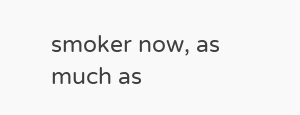smoker now, as much as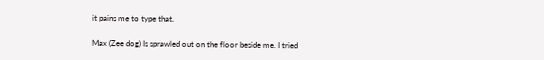it pains me to type that.

Max (Zee dog) Is sprawled out on the floor beside me. I tried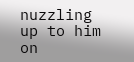nuzzling up to him on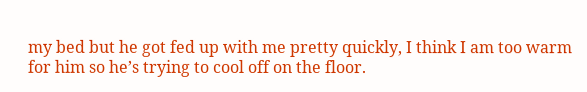my bed but he got fed up with me pretty quickly, I think I am too warm for him so he’s trying to cool off on the floor.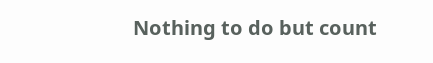Nothing to do but count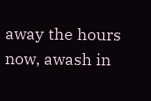away the hours now, awash in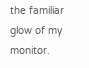the familiar glow of my monitor.